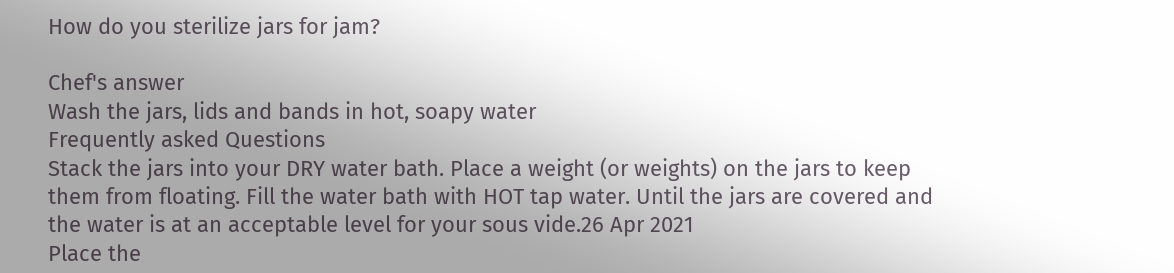How do you sterilize jars for jam?

Chef's answer
Wash the jars, lids and bands in hot, soapy water
Frequently asked Questions
Stack the jars into your DRY water bath. Place a weight (or weights) on the jars to keep them from floating. Fill the water bath with HOT tap water. Until the jars are covered and the water is at an acceptable level for your sous vide.26 Apr 2021
Place the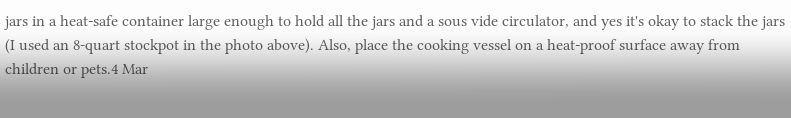jars in a heat-safe container large enough to hold all the jars and a sous vide circulator, and yes it's okay to stack the jars (I used an 8-quart stockpot in the photo above). Also, place the cooking vessel on a heat-proof surface away from children or pets.4 Mar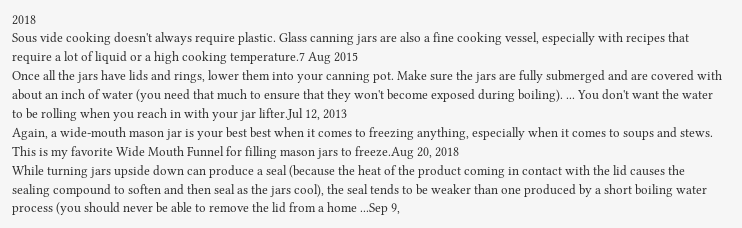2018
Sous vide cooking doesn't always require plastic. Glass canning jars are also a fine cooking vessel, especially with recipes that require a lot of liquid or a high cooking temperature.7 Aug 2015
Once all the jars have lids and rings, lower them into your canning pot. Make sure the jars are fully submerged and are covered with about an inch of water (you need that much to ensure that they won't become exposed during boiling). ... You don't want the water to be rolling when you reach in with your jar lifter.Jul 12, 2013
Again, a wide-mouth mason jar is your best best when it comes to freezing anything, especially when it comes to soups and stews. This is my favorite Wide Mouth Funnel for filling mason jars to freeze.Aug 20, 2018
While turning jars upside down can produce a seal (because the heat of the product coming in contact with the lid causes the sealing compound to soften and then seal as the jars cool), the seal tends to be weaker than one produced by a short boiling water process (you should never be able to remove the lid from a home ...Sep 9,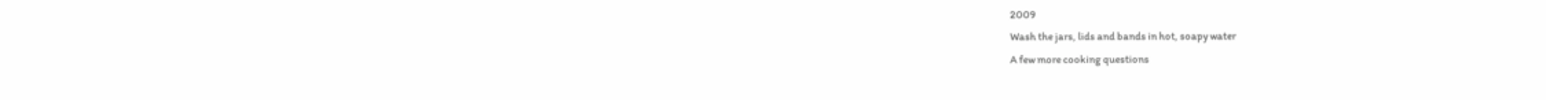2009
Wash the jars, lids and bands in hot, soapy water
A few more cooking questions